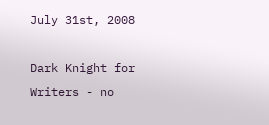July 31st, 2008

Dark Knight for Writers - no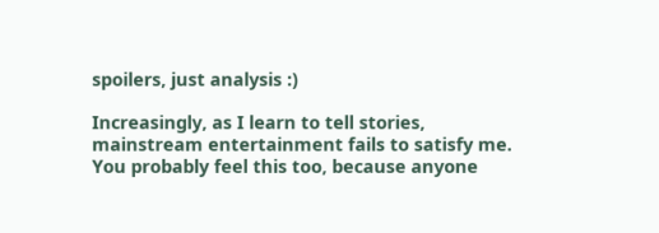spoilers, just analysis :)

Increasingly, as I learn to tell stories, mainstream entertainment fails to satisfy me. You probably feel this too, because anyone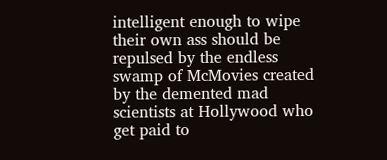intelligent enough to wipe their own ass should be repulsed by the endless swamp of McMovies created by the demented mad scientists at Hollywood who get paid to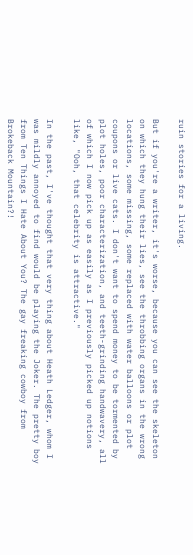ruin stories for a living.

But if you're a writer, it's worse, because you can see the skeleton on which they hung their lies, see the throbbing organs in the wrong locations, some missing, some replaced with water balloons or plot coupons or live cats. I don't want to spend money to be tormented by plot holes, poor characterization, and teeth-grinding handwavery, all of which I now pick up as easily as I previously picked up notions like, "Ooh, that celebrity is attractive."

In the past, I've thought that very thing about Heath Ledger, whom I was mildly annoyed to find would be playing the Joker. The pretty boy from Ten Things I Hate About You? The gay freaking cowboy from Brokeback Mountain?!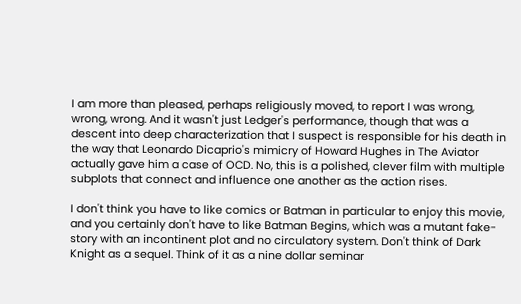I am more than pleased, perhaps religiously moved, to report I was wrong, wrong, wrong. And it wasn't just Ledger's performance, though that was a descent into deep characterization that I suspect is responsible for his death in the way that Leonardo Dicaprio's mimicry of Howard Hughes in The Aviator actually gave him a case of OCD. No, this is a polished, clever film with multiple subplots that connect and influence one another as the action rises.

I don't think you have to like comics or Batman in particular to enjoy this movie, and you certainly don't have to like Batman Begins, which was a mutant fake-story with an incontinent plot and no circulatory system. Don't think of Dark Knight as a sequel. Think of it as a nine dollar seminar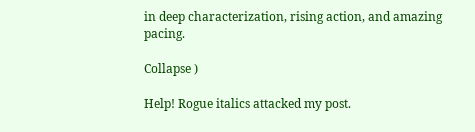in deep characterization, rising action, and amazing pacing.

Collapse )

Help! Rogue italics attacked my post.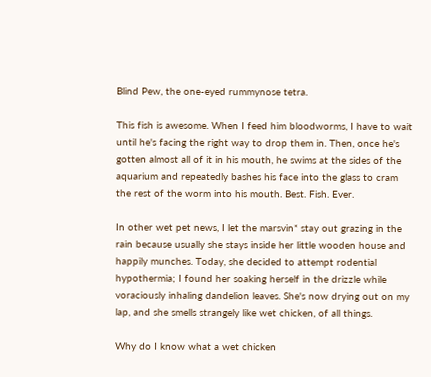Blind Pew, the one-eyed rummynose tetra.

This fish is awesome. When I feed him bloodworms, I have to wait until he's facing the right way to drop them in. Then, once he's gotten almost all of it in his mouth, he swims at the sides of the aquarium and repeatedly bashes his face into the glass to cram the rest of the worm into his mouth. Best. Fish. Ever.

In other wet pet news, I let the marsvin* stay out grazing in the rain because usually she stays inside her little wooden house and happily munches. Today, she decided to attempt rodential hypothermia; I found her soaking herself in the drizzle while voraciously inhaling dandelion leaves. She's now drying out on my lap, and she smells strangely like wet chicken, of all things.

Why do I know what a wet chicken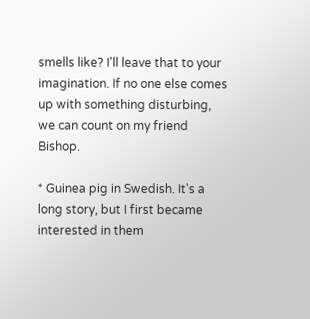smells like? I'll leave that to your imagination. If no one else comes up with something disturbing, we can count on my friend Bishop.

* Guinea pig in Swedish. It's a long story, but I first became interested in them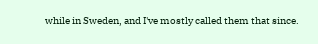while in Sweden, and I've mostly called them that since.